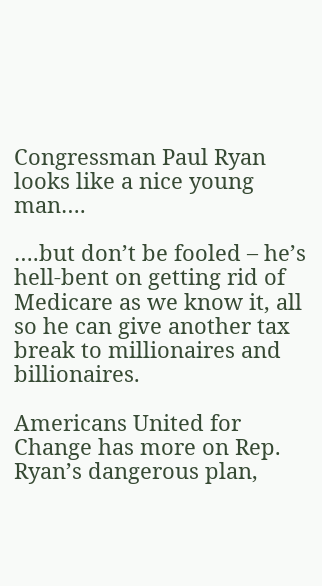Congressman Paul Ryan looks like a nice young man….

….but don’t be fooled – he’s hell-bent on getting rid of Medicare as we know it, all so he can give another tax break to millionaires and billionaires.

Americans United for Change has more on Rep. Ryan’s dangerous plan,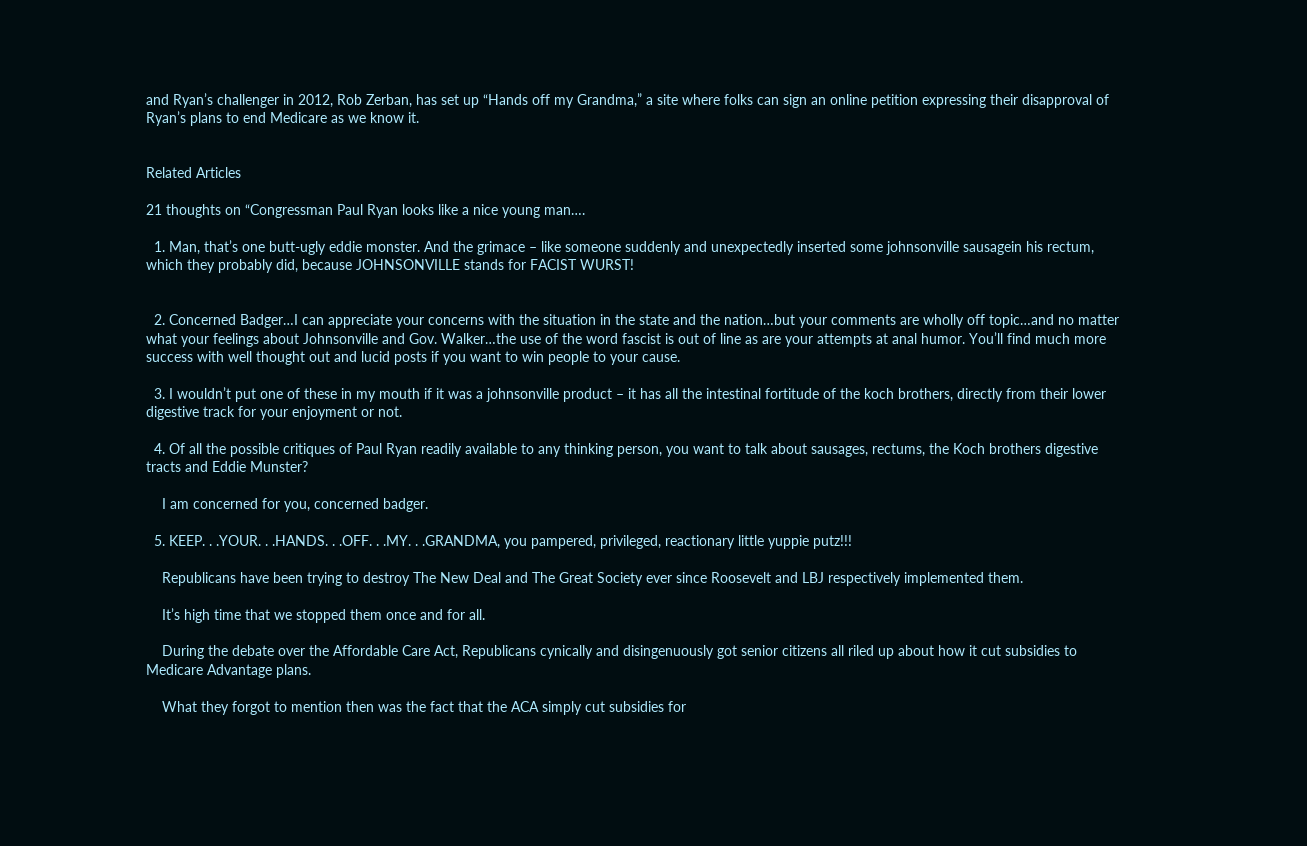and Ryan’s challenger in 2012, Rob Zerban, has set up “Hands off my Grandma,” a site where folks can sign an online petition expressing their disapproval of Ryan’s plans to end Medicare as we know it.


Related Articles

21 thoughts on “Congressman Paul Ryan looks like a nice young man….

  1. Man, that’s one butt-ugly eddie monster. And the grimace – like someone suddenly and unexpectedly inserted some johnsonville sausagein his rectum, which they probably did, because JOHNSONVILLE stands for FACIST WURST!


  2. Concerned Badger…I can appreciate your concerns with the situation in the state and the nation…but your comments are wholly off topic…and no matter what your feelings about Johnsonville and Gov. Walker…the use of the word fascist is out of line as are your attempts at anal humor. You’ll find much more success with well thought out and lucid posts if you want to win people to your cause.

  3. I wouldn’t put one of these in my mouth if it was a johnsonville product – it has all the intestinal fortitude of the koch brothers, directly from their lower digestive track for your enjoyment or not.

  4. Of all the possible critiques of Paul Ryan readily available to any thinking person, you want to talk about sausages, rectums, the Koch brothers digestive tracts and Eddie Munster?

    I am concerned for you, concerned badger.

  5. KEEP. . .YOUR. . .HANDS. . .OFF. . .MY. . .GRANDMA, you pampered, privileged, reactionary little yuppie putz!!!

    Republicans have been trying to destroy The New Deal and The Great Society ever since Roosevelt and LBJ respectively implemented them.

    It’s high time that we stopped them once and for all.

    During the debate over the Affordable Care Act, Republicans cynically and disingenuously got senior citizens all riled up about how it cut subsidies to Medicare Advantage plans.

    What they forgot to mention then was the fact that the ACA simply cut subsidies for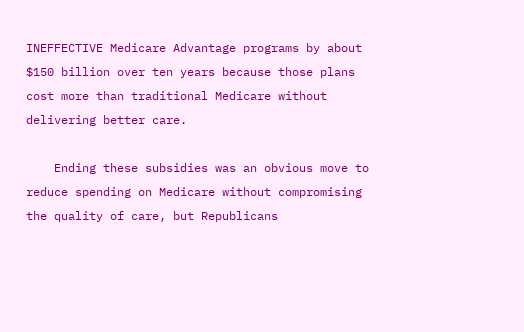INEFFECTIVE Medicare Advantage programs by about $150 billion over ten years because those plans cost more than traditional Medicare without delivering better care.

    Ending these subsidies was an obvious move to reduce spending on Medicare without compromising the quality of care, but Republicans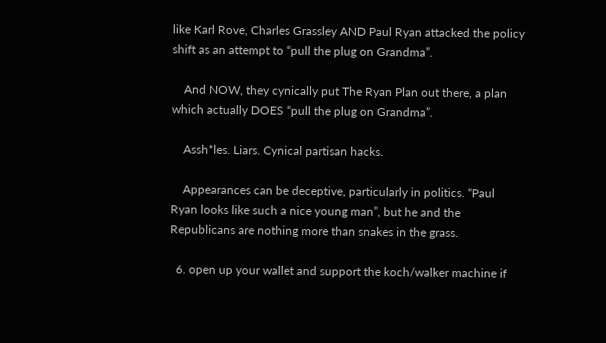like Karl Rove, Charles Grassley AND Paul Ryan attacked the policy shift as an attempt to “pull the plug on Grandma”.

    And NOW, they cynically put The Ryan Plan out there, a plan which actually DOES “pull the plug on Grandma”.

    Assh*les. Liars. Cynical partisan hacks.

    Appearances can be deceptive, particularly in politics. “Paul Ryan looks like such a nice young man”, but he and the Republicans are nothing more than snakes in the grass.

  6. open up your wallet and support the koch/walker machine if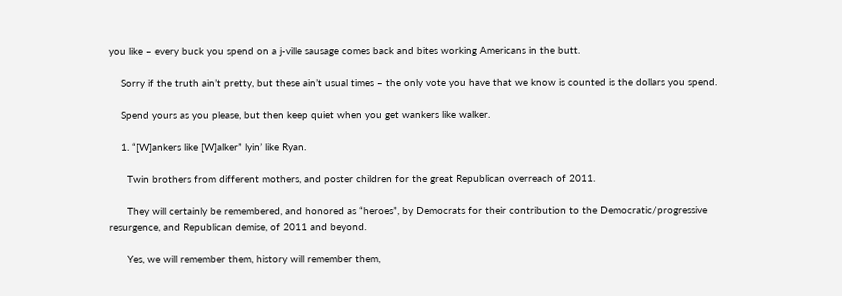you like – every buck you spend on a j-ville sausage comes back and bites working Americans in the butt.

    Sorry if the truth ain’t pretty, but these ain’t usual times – the only vote you have that we know is counted is the dollars you spend.

    Spend yours as you please, but then keep quiet when you get wankers like walker.

    1. “[W]ankers like [W]alker” lyin’ like Ryan.

      Twin brothers from different mothers, and poster children for the great Republican overreach of 2011.

      They will certainly be remembered, and honored as “heroes”, by Democrats for their contribution to the Democratic/progressive resurgence, and Republican demise, of 2011 and beyond.

      Yes, we will remember them, history will remember them,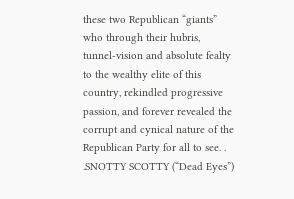these two Republican “giants” who through their hubris, tunnel-vision and absolute fealty to the wealthy elite of this country, rekindled progressive passion, and forever revealed the corrupt and cynical nature of the Republican Party for all to see. . .SNOTTY SCOTTY (“Dead Eyes”)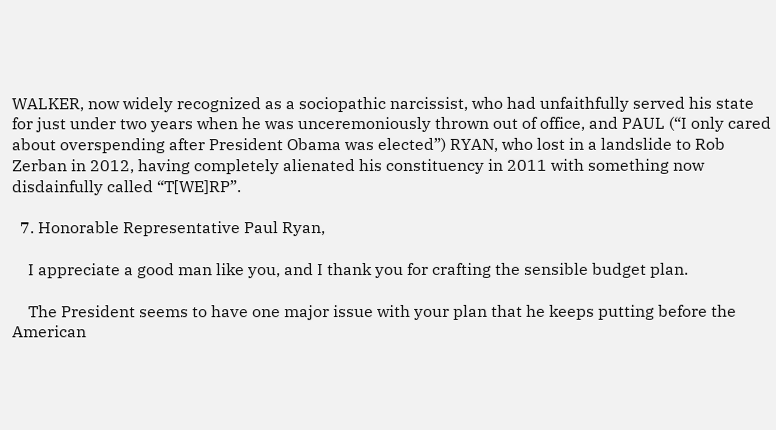WALKER, now widely recognized as a sociopathic narcissist, who had unfaithfully served his state for just under two years when he was unceremoniously thrown out of office, and PAUL (“I only cared about overspending after President Obama was elected”) RYAN, who lost in a landslide to Rob Zerban in 2012, having completely alienated his constituency in 2011 with something now disdainfully called “T[WE]RP”.

  7. Honorable Representative Paul Ryan,

    I appreciate a good man like you, and I thank you for crafting the sensible budget plan.

    The President seems to have one major issue with your plan that he keeps putting before the American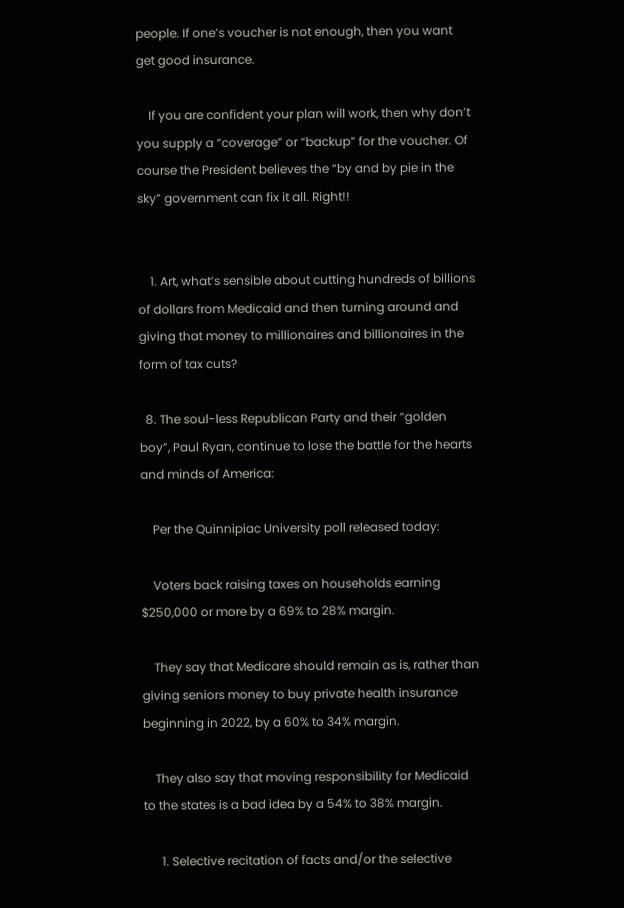people. If one’s voucher is not enough, then you want get good insurance.

    If you are confident your plan will work, then why don’t you supply a “coverage” or “backup” for the voucher. Of course the President believes the “by and by pie in the sky” government can fix it all. Right!!


    1. Art, what’s sensible about cutting hundreds of billions of dollars from Medicaid and then turning around and giving that money to millionaires and billionaires in the form of tax cuts?

  8. The soul-less Republican Party and their “golden boy”, Paul Ryan, continue to lose the battle for the hearts and minds of America:

    Per the Quinnipiac University poll released today:

    Voters back raising taxes on households earning $250,000 or more by a 69% to 28% margin.

    They say that Medicare should remain as is, rather than giving seniors money to buy private health insurance beginning in 2022, by a 60% to 34% margin.

    They also say that moving responsibility for Medicaid to the states is a bad idea by a 54% to 38% margin.

      1. Selective recitation of facts and/or the selective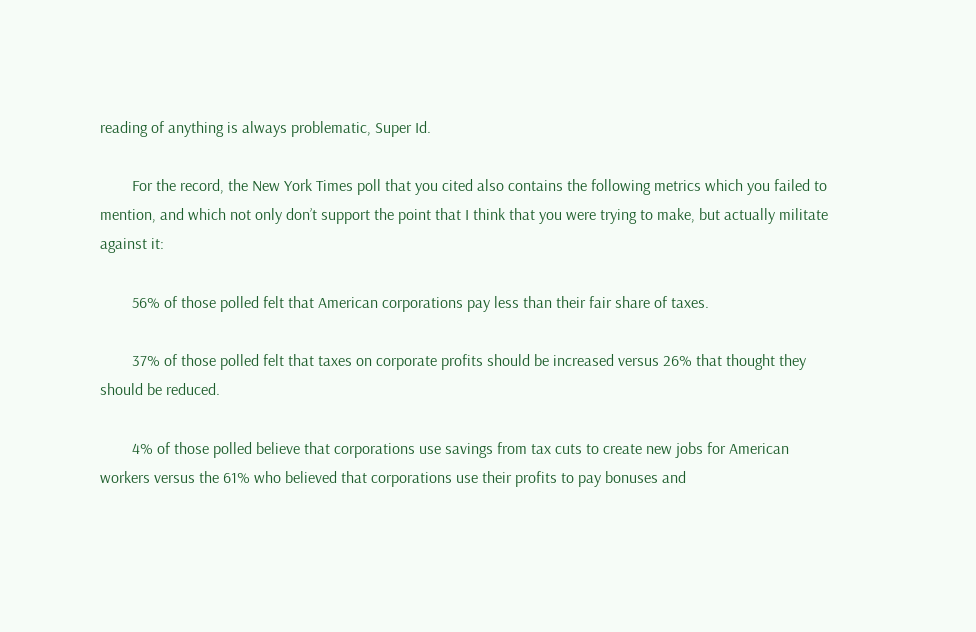reading of anything is always problematic, Super Id.

        For the record, the New York Times poll that you cited also contains the following metrics which you failed to mention, and which not only don’t support the point that I think that you were trying to make, but actually militate against it:

        56% of those polled felt that American corporations pay less than their fair share of taxes.

        37% of those polled felt that taxes on corporate profits should be increased versus 26% that thought they should be reduced.

        4% of those polled believe that corporations use savings from tax cuts to create new jobs for American workers versus the 61% who believed that corporations use their profits to pay bonuses and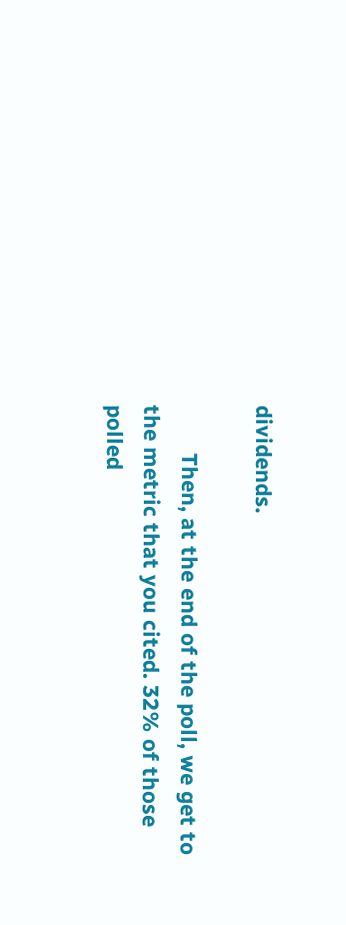dividends.

        Then, at the end of the poll, we get to the metric that you cited. 32% of those polled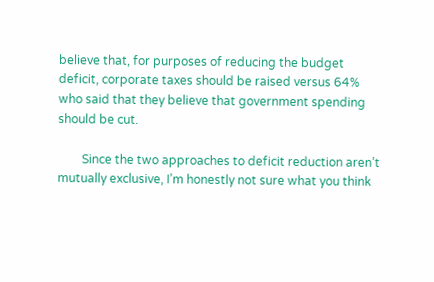believe that, for purposes of reducing the budget deficit, corporate taxes should be raised versus 64% who said that they believe that government spending should be cut.

        Since the two approaches to deficit reduction aren’t mutually exclusive, I’m honestly not sure what you think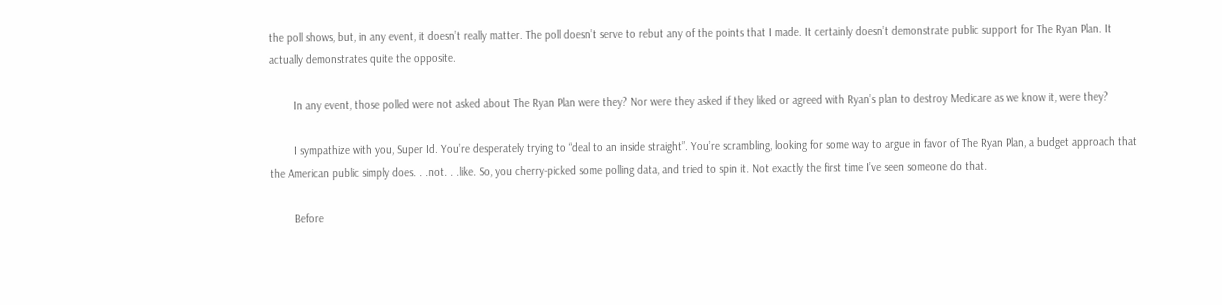the poll shows, but, in any event, it doesn’t really matter. The poll doesn’t serve to rebut any of the points that I made. It certainly doesn’t demonstrate public support for The Ryan Plan. It actually demonstrates quite the opposite.

        In any event, those polled were not asked about The Ryan Plan were they? Nor were they asked if they liked or agreed with Ryan’s plan to destroy Medicare as we know it, were they?

        I sympathize with you, Super Id. You’re desperately trying to “deal to an inside straight”. You’re scrambling, looking for some way to argue in favor of The Ryan Plan, a budget approach that the American public simply does. . .not. . .like. So, you cherry-picked some polling data, and tried to spin it. Not exactly the first time I’ve seen someone do that.

        Before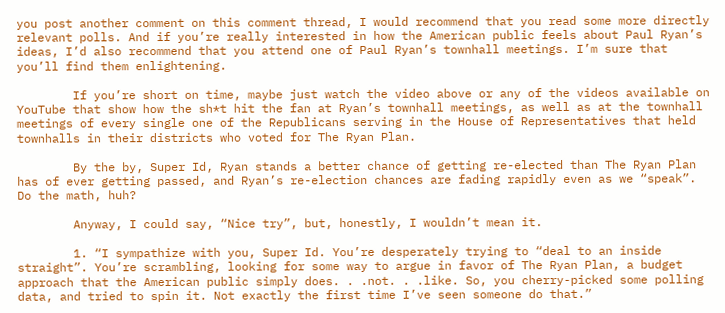you post another comment on this comment thread, I would recommend that you read some more directly relevant polls. And if you’re really interested in how the American public feels about Paul Ryan’s ideas, I’d also recommend that you attend one of Paul Ryan’s townhall meetings. I’m sure that you’ll find them enlightening.

        If you’re short on time, maybe just watch the video above or any of the videos available on YouTube that show how the sh*t hit the fan at Ryan’s townhall meetings, as well as at the townhall meetings of every single one of the Republicans serving in the House of Representatives that held townhalls in their districts who voted for The Ryan Plan.

        By the by, Super Id, Ryan stands a better chance of getting re-elected than The Ryan Plan has of ever getting passed, and Ryan’s re-election chances are fading rapidly even as we “speak”. Do the math, huh?

        Anyway, I could say, “Nice try”, but, honestly, I wouldn’t mean it.

        1. “I sympathize with you, Super Id. You’re desperately trying to “deal to an inside straight”. You’re scrambling, looking for some way to argue in favor of The Ryan Plan, a budget approach that the American public simply does. . .not. . .like. So, you cherry-picked some polling data, and tried to spin it. Not exactly the first time I’ve seen someone do that.”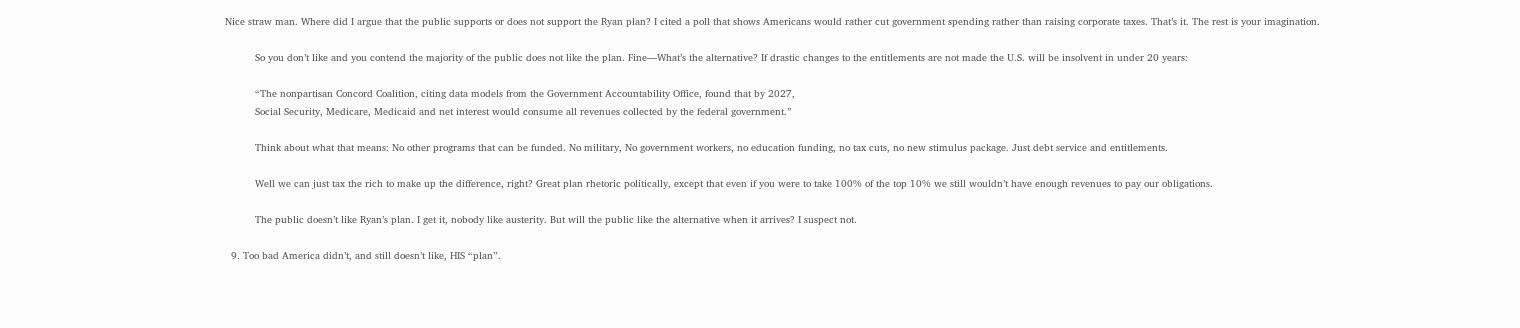Nice straw man. Where did I argue that the public supports or does not support the Ryan plan? I cited a poll that shows Americans would rather cut government spending rather than raising corporate taxes. That’s it. The rest is your imagination.

          So you don’t like and you contend the majority of the public does not like the plan. Fine—What’s the alternative? If drastic changes to the entitlements are not made the U.S. will be insolvent in under 20 years:

          “The nonpartisan Concord Coalition, citing data models from the Government Accountability Office, found that by 2027,
          Social Security, Medicare, Medicaid and net interest would consume all revenues collected by the federal government.”

          Think about what that means: No other programs that can be funded. No military, No government workers, no education funding, no tax cuts, no new stimulus package. Just debt service and entitlements.

          Well we can just tax the rich to make up the difference, right? Great plan rhetoric politically, except that even if you were to take 100% of the top 10% we still wouldn’t have enough revenues to pay our obligations.

          The public doesn’t like Ryan’s plan. I get it, nobody like austerity. But will the public like the alternative when it arrives? I suspect not.

  9. Too bad America didn’t, and still doesn’t like, HIS “plan”.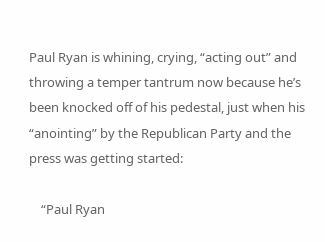Paul Ryan is whining, crying, “acting out” and throwing a temper tantrum now because he’s been knocked off of his pedestal, just when his “anointing” by the Republican Party and the press was getting started:

    “Paul Ryan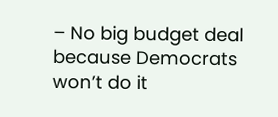– No big budget deal because Democrats won’t do it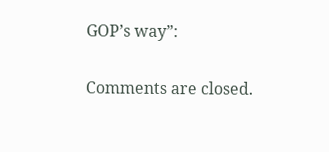GOP’s way”:

Comments are closed.